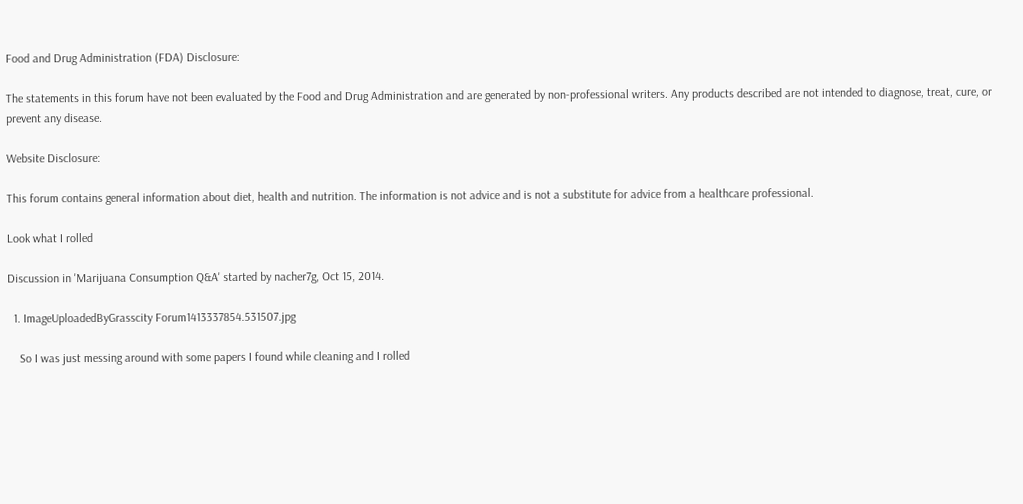Food and Drug Administration (FDA) Disclosure:

The statements in this forum have not been evaluated by the Food and Drug Administration and are generated by non-professional writers. Any products described are not intended to diagnose, treat, cure, or prevent any disease.

Website Disclosure:

This forum contains general information about diet, health and nutrition. The information is not advice and is not a substitute for advice from a healthcare professional.

Look what I rolled

Discussion in 'Marijuana Consumption Q&A' started by nacher7g, Oct 15, 2014.

  1. ImageUploadedByGrasscity Forum1413337854.531507.jpg

    So I was just messing around with some papers I found while cleaning and I rolled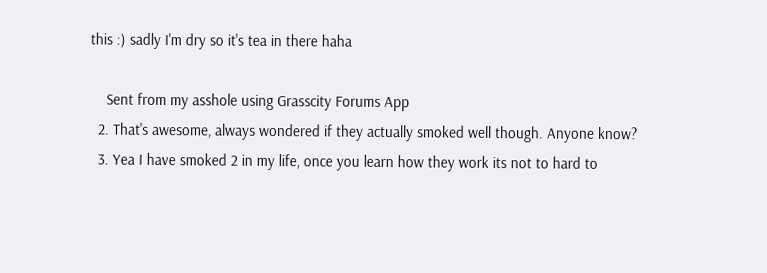this :) sadly I'm dry so it's tea in there haha

    Sent from my asshole using Grasscity Forums App
  2. That's awesome, always wondered if they actually smoked well though. Anyone know?
  3. Yea I have smoked 2 in my life, once you learn how they work its not to hard to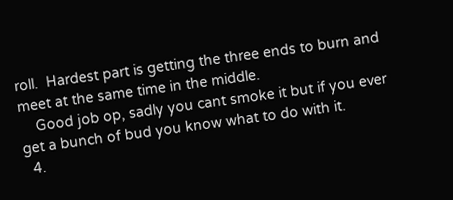roll.  Hardest part is getting the three ends to burn and meet at the same time in the middle.
    Good job op, sadly you cant smoke it but if you ever get a bunch of bud you know what to do with it.
  4.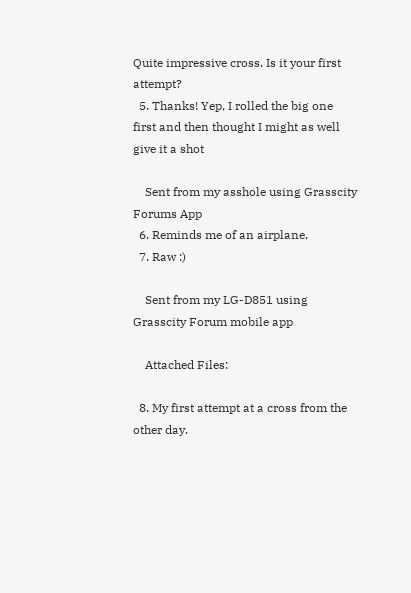Quite impressive cross. Is it your first attempt?
  5. Thanks! Yep, I rolled the big one first and then thought I might as well give it a shot

    Sent from my asshole using Grasscity Forums App
  6. Reminds me of an airplane.
  7. Raw :)

    Sent from my LG-D851 using Grasscity Forum mobile app

    Attached Files:

  8. My first attempt at a cross from the other day.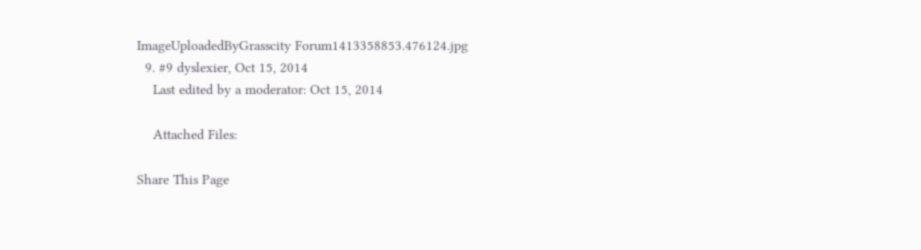ImageUploadedByGrasscity Forum1413358853.476124.jpg
  9. #9 dyslexier, Oct 15, 2014
    Last edited by a moderator: Oct 15, 2014

    Attached Files:

Share This Page